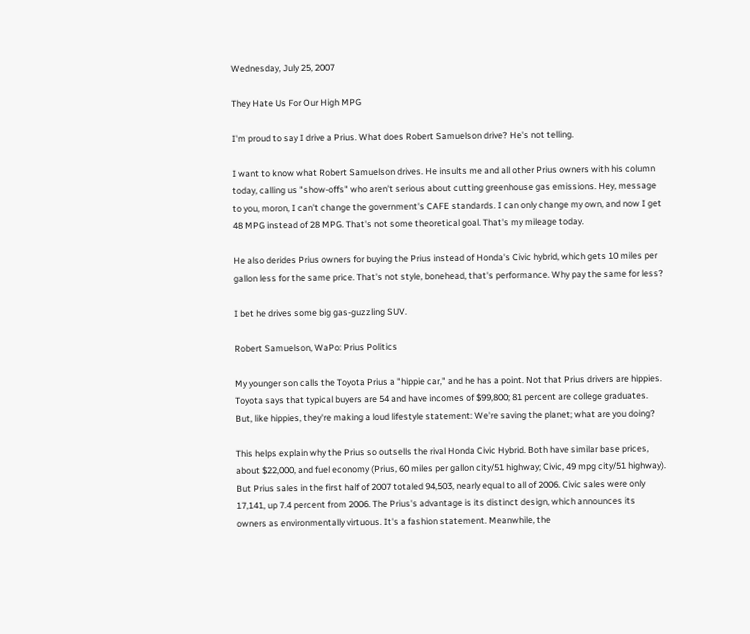Wednesday, July 25, 2007

They Hate Us For Our High MPG

I'm proud to say I drive a Prius. What does Robert Samuelson drive? He's not telling.

I want to know what Robert Samuelson drives. He insults me and all other Prius owners with his column today, calling us "show-offs" who aren't serious about cutting greenhouse gas emissions. Hey, message to you, moron, I can't change the government's CAFE standards. I can only change my own, and now I get 48 MPG instead of 28 MPG. That's not some theoretical goal. That's my mileage today.

He also derides Prius owners for buying the Prius instead of Honda's Civic hybrid, which gets 10 miles per gallon less for the same price. That's not style, bonehead, that's performance. Why pay the same for less?

I bet he drives some big gas-guzzling SUV.

Robert Samuelson, WaPo: Prius Politics

My younger son calls the Toyota Prius a "hippie car," and he has a point. Not that Prius drivers are hippies. Toyota says that typical buyers are 54 and have incomes of $99,800; 81 percent are college graduates. But, like hippies, they're making a loud lifestyle statement: We're saving the planet; what are you doing?

This helps explain why the Prius so outsells the rival Honda Civic Hybrid. Both have similar base prices, about $22,000, and fuel economy (Prius, 60 miles per gallon city/51 highway; Civic, 49 mpg city/51 highway). But Prius sales in the first half of 2007 totaled 94,503, nearly equal to all of 2006. Civic sales were only 17,141, up 7.4 percent from 2006. The Prius's advantage is its distinct design, which announces its owners as environmentally virtuous. It's a fashion statement. Meanwhile, the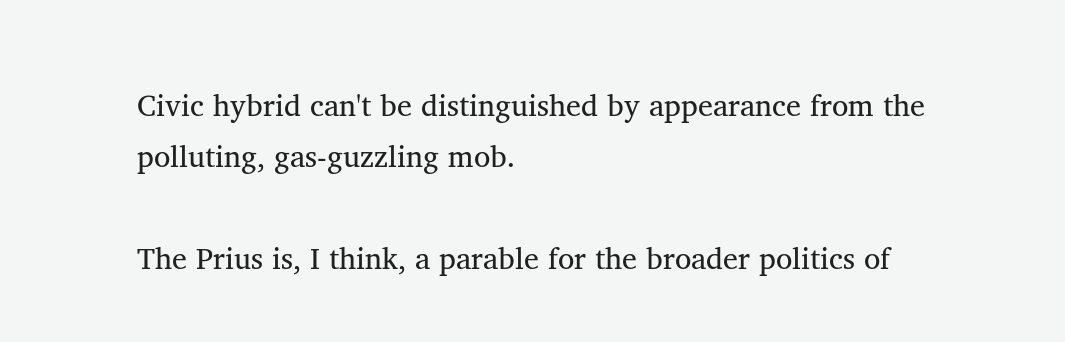Civic hybrid can't be distinguished by appearance from the polluting, gas-guzzling mob.

The Prius is, I think, a parable for the broader politics of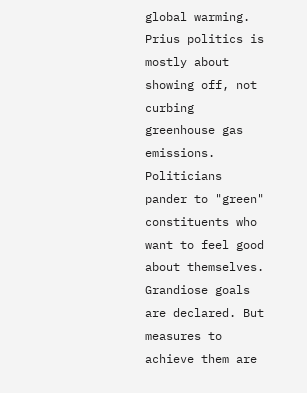global warming. Prius politics is mostly about showing off, not curbing greenhouse gas emissions. Politicians pander to "green" constituents who want to feel good about themselves. Grandiose goals are declared. But measures to achieve them are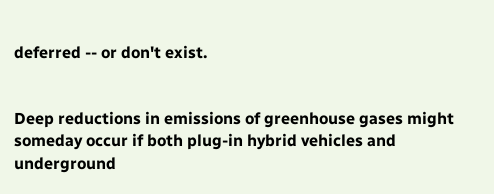deferred -- or don't exist.


Deep reductions in emissions of greenhouse gases might someday occur if both plug-in hybrid vehicles and underground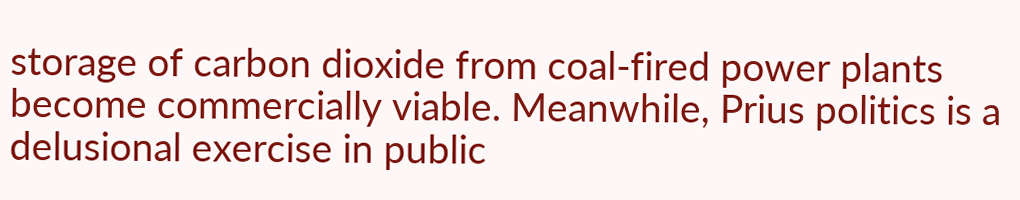storage of carbon dioxide from coal-fired power plants become commercially viable. Meanwhile, Prius politics is a delusional exercise in public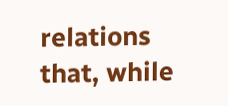relations that, while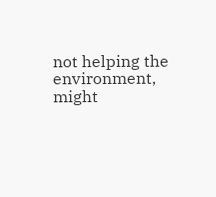not helping the environment, might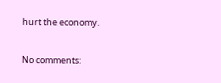hurt the economy.

No comments: